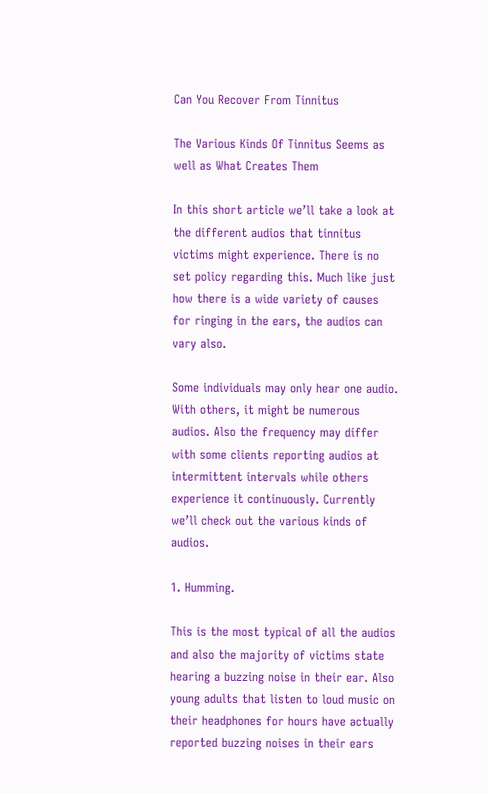Can You Recover From Tinnitus

The Various Kinds Of Tinnitus Seems as well as What Creates Them

In this short article we’ll take a look at the different audios that tinnitus victims might experience. There is no set policy regarding this. Much like just how there is a wide variety of causes for ringing in the ears, the audios can vary also.

Some individuals may only hear one audio. With others, it might be numerous audios. Also the frequency may differ with some clients reporting audios at intermittent intervals while others experience it continuously. Currently we’ll check out the various kinds of audios.

1. Humming.

This is the most typical of all the audios and also the majority of victims state hearing a buzzing noise in their ear. Also young adults that listen to loud music on their headphones for hours have actually reported buzzing noises in their ears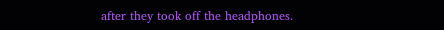after they took off the headphones.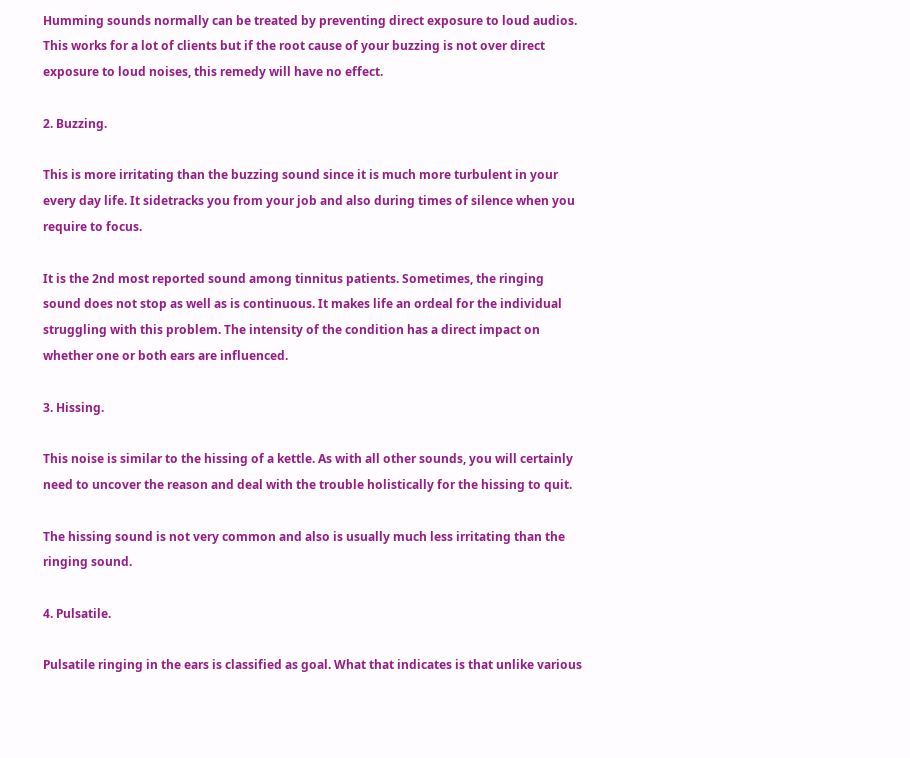Humming sounds normally can be treated by preventing direct exposure to loud audios. This works for a lot of clients but if the root cause of your buzzing is not over direct exposure to loud noises, this remedy will have no effect.

2. Buzzing.

This is more irritating than the buzzing sound since it is much more turbulent in your every day life. It sidetracks you from your job and also during times of silence when you require to focus.

It is the 2nd most reported sound among tinnitus patients. Sometimes, the ringing sound does not stop as well as is continuous. It makes life an ordeal for the individual struggling with this problem. The intensity of the condition has a direct impact on whether one or both ears are influenced.

3. Hissing.

This noise is similar to the hissing of a kettle. As with all other sounds, you will certainly need to uncover the reason and deal with the trouble holistically for the hissing to quit.

The hissing sound is not very common and also is usually much less irritating than the ringing sound.

4. Pulsatile.

Pulsatile ringing in the ears is classified as goal. What that indicates is that unlike various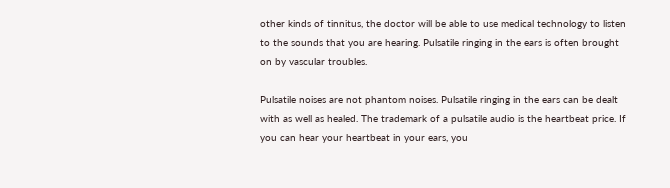other kinds of tinnitus, the doctor will be able to use medical technology to listen to the sounds that you are hearing. Pulsatile ringing in the ears is often brought on by vascular troubles.

Pulsatile noises are not phantom noises. Pulsatile ringing in the ears can be dealt with as well as healed. The trademark of a pulsatile audio is the heartbeat price. If you can hear your heartbeat in your ears, you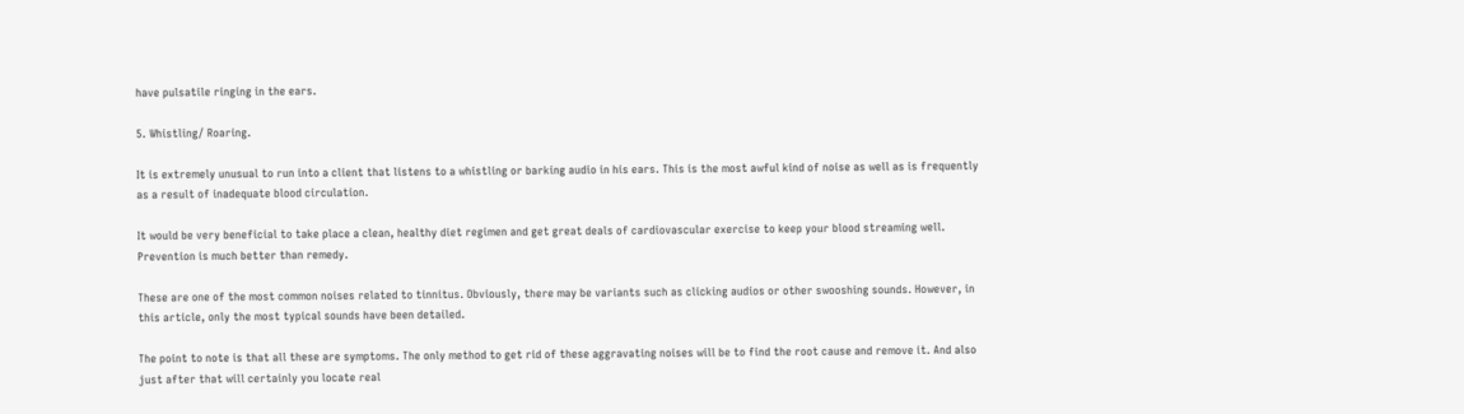have pulsatile ringing in the ears.

5. Whistling/ Roaring.

It is extremely unusual to run into a client that listens to a whistling or barking audio in his ears. This is the most awful kind of noise as well as is frequently as a result of inadequate blood circulation.

It would be very beneficial to take place a clean, healthy diet regimen and get great deals of cardiovascular exercise to keep your blood streaming well. Prevention is much better than remedy.

These are one of the most common noises related to tinnitus. Obviously, there may be variants such as clicking audios or other swooshing sounds. However, in this article, only the most typical sounds have been detailed.

The point to note is that all these are symptoms. The only method to get rid of these aggravating noises will be to find the root cause and remove it. And also just after that will certainly you locate real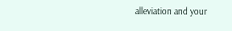alleviation and your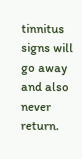tinnitus signs will go away and also never return.